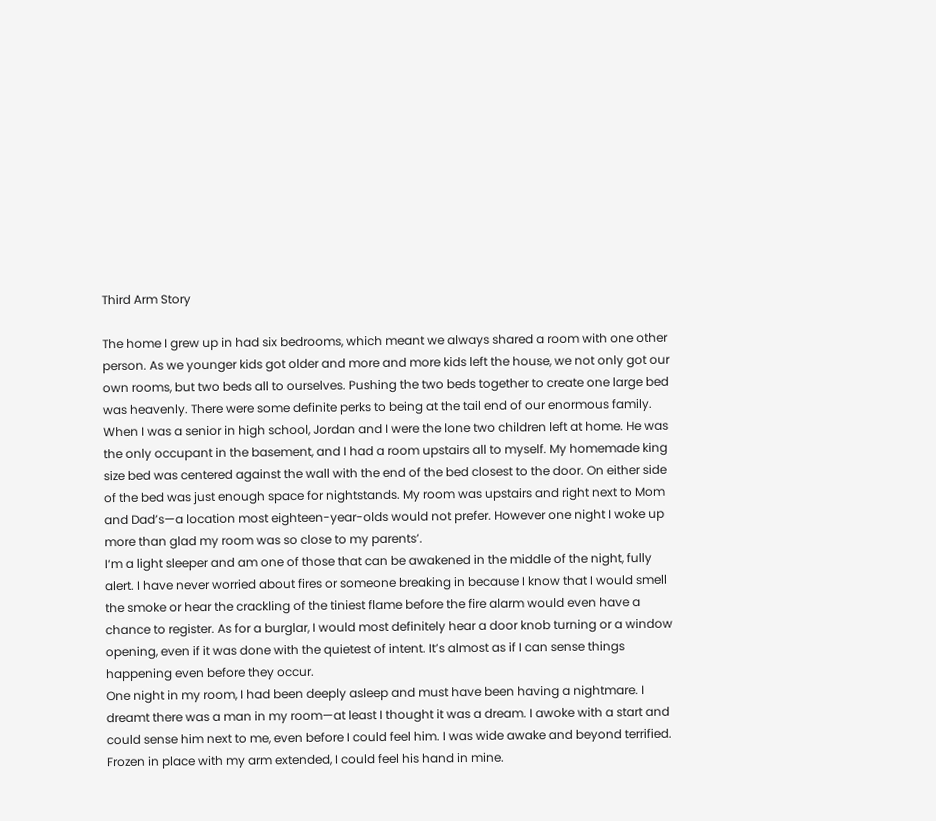Third Arm Story

The home I grew up in had six bedrooms, which meant we always shared a room with one other person. As we younger kids got older and more and more kids left the house, we not only got our own rooms, but two beds all to ourselves. Pushing the two beds together to create one large bed was heavenly. There were some definite perks to being at the tail end of our enormous family.
When I was a senior in high school, Jordan and I were the lone two children left at home. He was the only occupant in the basement, and I had a room upstairs all to myself. My homemade king size bed was centered against the wall with the end of the bed closest to the door. On either side of the bed was just enough space for nightstands. My room was upstairs and right next to Mom and Dad’s—a location most eighteen-year-olds would not prefer. However one night I woke up more than glad my room was so close to my parents’.
I‘m a light sleeper and am one of those that can be awakened in the middle of the night, fully alert. I have never worried about fires or someone breaking in because I know that I would smell the smoke or hear the crackling of the tiniest flame before the fire alarm would even have a chance to register. As for a burglar, I would most definitely hear a door knob turning or a window opening, even if it was done with the quietest of intent. It’s almost as if I can sense things happening even before they occur.
One night in my room, I had been deeply asleep and must have been having a nightmare. I dreamt there was a man in my room—at least I thought it was a dream. I awoke with a start and could sense him next to me, even before I could feel him. I was wide awake and beyond terrified. Frozen in place with my arm extended, I could feel his hand in mine.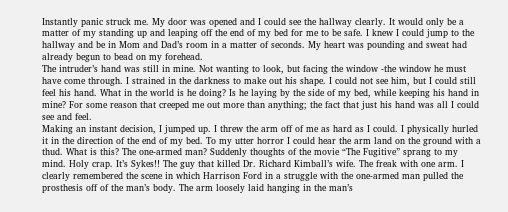Instantly panic struck me. My door was opened and I could see the hallway clearly. It would only be a matter of my standing up and leaping off the end of my bed for me to be safe. I knew I could jump to the hallway and be in Mom and Dad’s room in a matter of seconds. My heart was pounding and sweat had already begun to bead on my forehead.
The intruder’s hand was still in mine. Not wanting to look, but facing the window -the window he must have come through. I strained in the darkness to make out his shape. I could not see him, but I could still feel his hand. What in the world is he doing? Is he laying by the side of my bed, while keeping his hand in mine? For some reason that creeped me out more than anything; the fact that just his hand was all I could see and feel.
Making an instant decision, I jumped up. I threw the arm off of me as hard as I could. I physically hurled it in the direction of the end of my bed. To my utter horror I could hear the arm land on the ground with a thud. What is this? The one-armed man? Suddenly thoughts of the movie “The Fugitive” sprang to my mind. Holy crap. It’s Sykes!! The guy that killed Dr. Richard Kimball’s wife. The freak with one arm. I clearly remembered the scene in which Harrison Ford in a struggle with the one-armed man pulled the prosthesis off of the man’s body. The arm loosely laid hanging in the man’s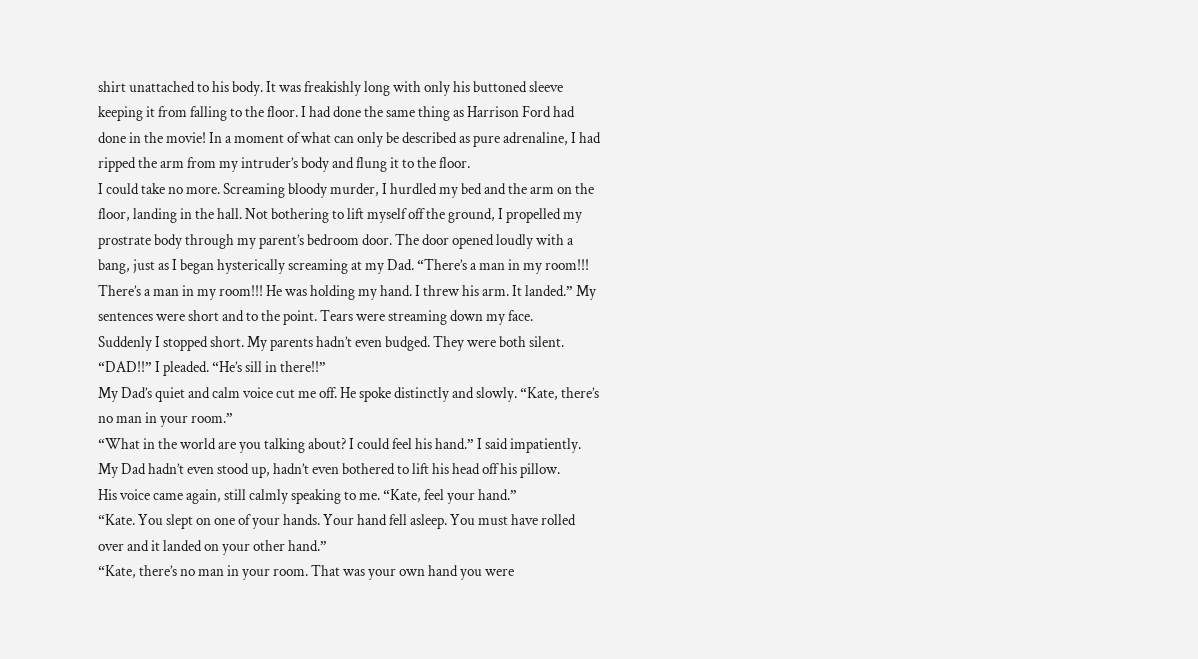shirt unattached to his body. It was freakishly long with only his buttoned sleeve keeping it from falling to the floor. I had done the same thing as Harrison Ford had done in the movie! In a moment of what can only be described as pure adrenaline, I had ripped the arm from my intruder’s body and flung it to the floor.
I could take no more. Screaming bloody murder, I hurdled my bed and the arm on the floor, landing in the hall. Not bothering to lift myself off the ground, I propelled my prostrate body through my parent’s bedroom door. The door opened loudly with a bang, just as I began hysterically screaming at my Dad. “There’s a man in my room!!! There’s a man in my room!!! He was holding my hand. I threw his arm. It landed.” My sentences were short and to the point. Tears were streaming down my face.
Suddenly I stopped short. My parents hadn’t even budged. They were both silent. “DAD!!” I pleaded. “He’s sill in there!!”
My Dad’s quiet and calm voice cut me off. He spoke distinctly and slowly. “Kate, there’s no man in your room.”
“What in the world are you talking about? I could feel his hand.” I said impatiently.
My Dad hadn’t even stood up, hadn’t even bothered to lift his head off his pillow.
His voice came again, still calmly speaking to me. “Kate, feel your hand.”
“Kate. You slept on one of your hands. Your hand fell asleep. You must have rolled over and it landed on your other hand.”
“Kate, there’s no man in your room. That was your own hand you were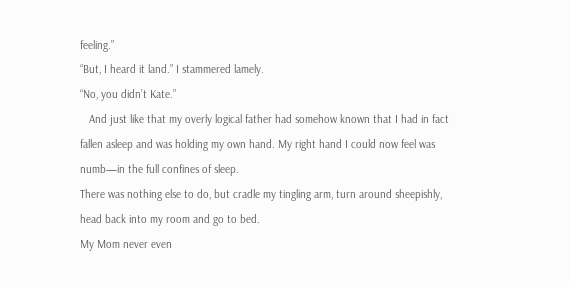feeling.”
“But, I heard it land.” I stammered lamely.
“No, you didn’t Kate.”
   And just like that my overly logical father had somehow known that I had in fact fallen asleep and was holding my own hand. My right hand I could now feel was numb—in the full confines of sleep.
There was nothing else to do, but cradle my tingling arm, turn around sheepishly, head back into my room and go to bed.
My Mom never even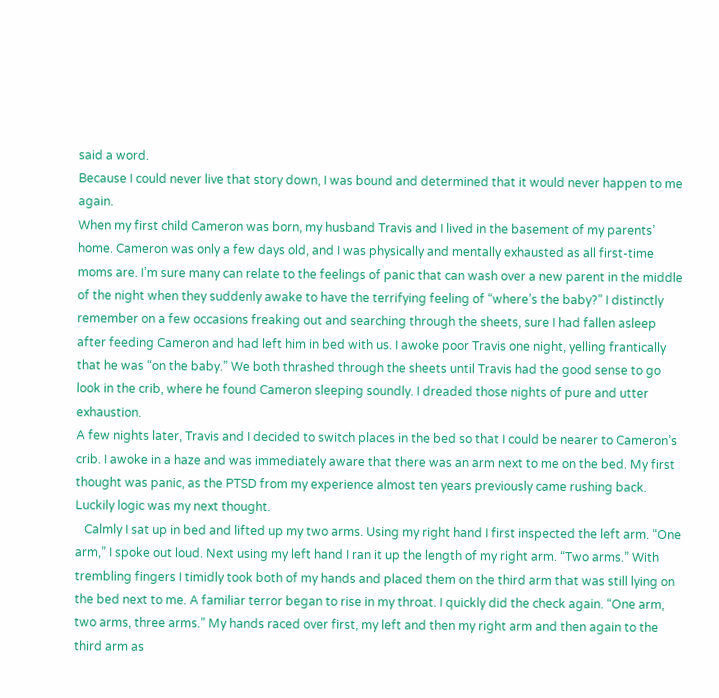said a word.
Because I could never live that story down, I was bound and determined that it would never happen to me again.
When my first child Cameron was born, my husband Travis and I lived in the basement of my parents’ home. Cameron was only a few days old, and I was physically and mentally exhausted as all first-time moms are. I’m sure many can relate to the feelings of panic that can wash over a new parent in the middle of the night when they suddenly awake to have the terrifying feeling of “where’s the baby?” I distinctly remember on a few occasions freaking out and searching through the sheets, sure I had fallen asleep after feeding Cameron and had left him in bed with us. I awoke poor Travis one night, yelling frantically that he was “on the baby.” We both thrashed through the sheets until Travis had the good sense to go look in the crib, where he found Cameron sleeping soundly. I dreaded those nights of pure and utter exhaustion.
A few nights later, Travis and I decided to switch places in the bed so that I could be nearer to Cameron’s crib. I awoke in a haze and was immediately aware that there was an arm next to me on the bed. My first thought was panic, as the PTSD from my experience almost ten years previously came rushing back. Luckily logic was my next thought.
   Calmly I sat up in bed and lifted up my two arms. Using my right hand I first inspected the left arm. “One arm,” I spoke out loud. Next using my left hand I ran it up the length of my right arm. “Two arms.” With trembling fingers I timidly took both of my hands and placed them on the third arm that was still lying on the bed next to me. A familiar terror began to rise in my throat. I quickly did the check again. “One arm, two arms, three arms.” My hands raced over first, my left and then my right arm and then again to the third arm as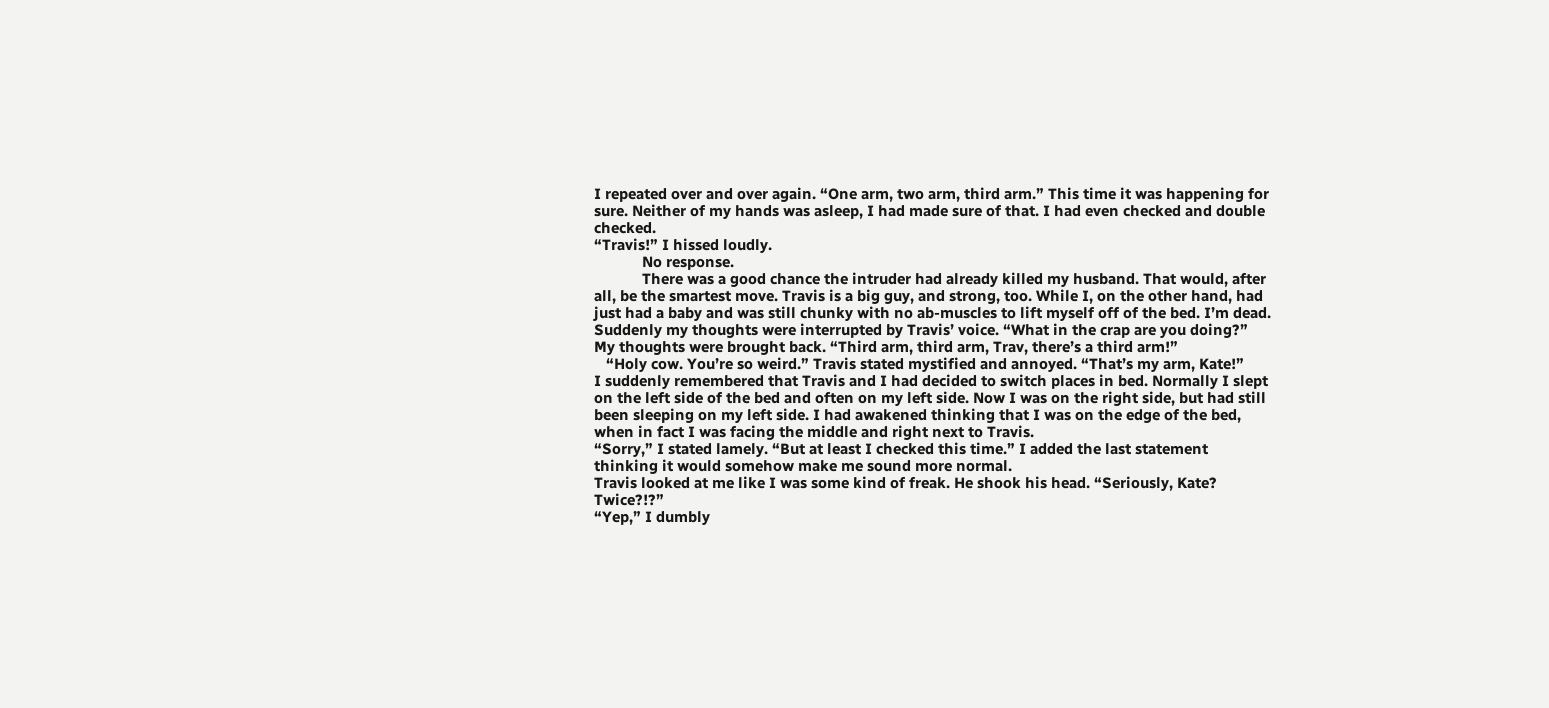I repeated over and over again. “One arm, two arm, third arm.” This time it was happening for sure. Neither of my hands was asleep, I had made sure of that. I had even checked and double checked.
“Travis!” I hissed loudly.
            No response.
            There was a good chance the intruder had already killed my husband. That would, after all, be the smartest move. Travis is a big guy, and strong, too. While I, on the other hand, had just had a baby and was still chunky with no ab-muscles to lift myself off of the bed. I’m dead.
Suddenly my thoughts were interrupted by Travis’ voice. “What in the crap are you doing?”
My thoughts were brought back. “Third arm, third arm, Trav, there’s a third arm!”
   “Holy cow. You’re so weird.” Travis stated mystified and annoyed. “That’s my arm, Kate!”
I suddenly remembered that Travis and I had decided to switch places in bed. Normally I slept on the left side of the bed and often on my left side. Now I was on the right side, but had still been sleeping on my left side. I had awakened thinking that I was on the edge of the bed, when in fact I was facing the middle and right next to Travis.
“Sorry,” I stated lamely. “But at least I checked this time.” I added the last statement thinking it would somehow make me sound more normal.
Travis looked at me like I was some kind of freak. He shook his head. “Seriously, Kate? Twice?!?”
“Yep,” I dumbly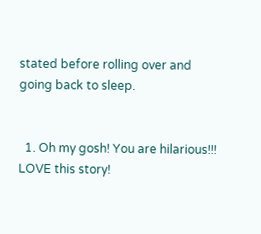stated before rolling over and going back to sleep.


  1. Oh my gosh! You are hilarious!!! LOVE this story!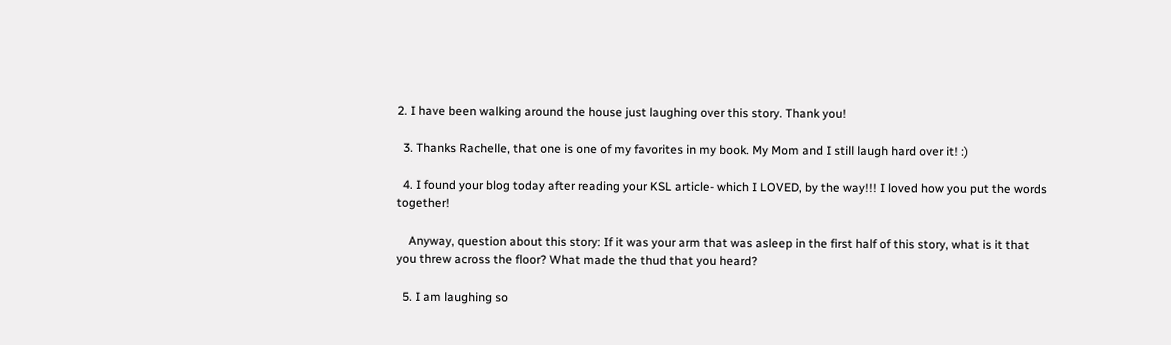2. I have been walking around the house just laughing over this story. Thank you!

  3. Thanks Rachelle, that one is one of my favorites in my book. My Mom and I still laugh hard over it! :)

  4. I found your blog today after reading your KSL article- which I LOVED, by the way!!! I loved how you put the words together!

    Anyway, question about this story: If it was your arm that was asleep in the first half of this story, what is it that you threw across the floor? What made the thud that you heard?

  5. I am laughing so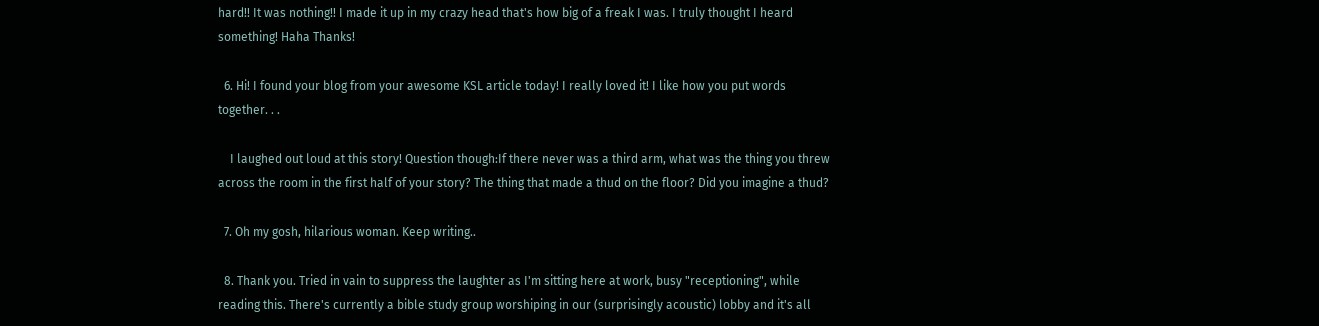hard!! It was nothing!! I made it up in my crazy head that's how big of a freak I was. I truly thought I heard something! Haha Thanks!

  6. Hi! I found your blog from your awesome KSL article today! I really loved it! I like how you put words together. . .

    I laughed out loud at this story! Question though:If there never was a third arm, what was the thing you threw across the room in the first half of your story? The thing that made a thud on the floor? Did you imagine a thud?

  7. Oh my gosh, hilarious woman. Keep writing..

  8. Thank you. Tried in vain to suppress the laughter as I'm sitting here at work, busy "receptioning", while reading this. There's currently a bible study group worshiping in our (surprisingly acoustic) lobby and it's all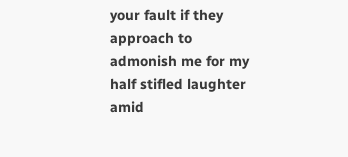your fault if they approach to admonish me for my half stifled laughter amid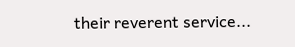their reverent service...